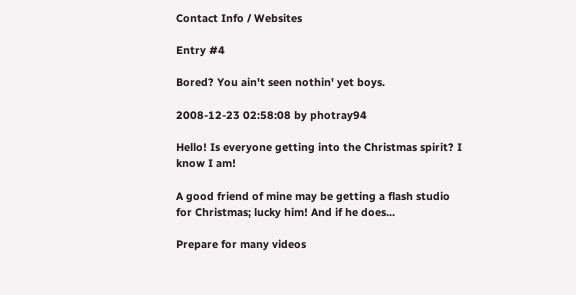Contact Info / Websites

Entry #4

Bored? You ain't seen nothin' yet boys.

2008-12-23 02:58:08 by photray94

Hello! Is everyone getting into the Christmas spirit? I know I am!

A good friend of mine may be getting a flash studio for Christmas; lucky him! And if he does...

Prepare for many videos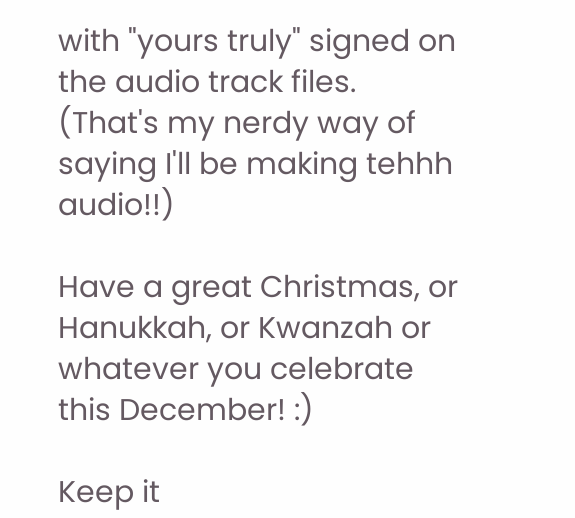with "yours truly" signed on the audio track files. (That's my nerdy way of saying I'll be making tehhh audio!!)

Have a great Christmas, or Hanukkah, or Kwanzah or whatever you celebrate this December! :)

Keep it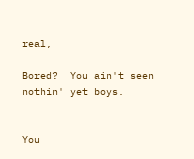real,

Bored?  You ain't seen nothin' yet boys.


You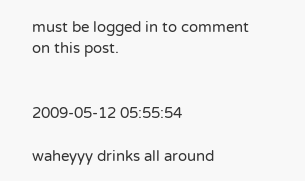must be logged in to comment on this post.


2009-05-12 05:55:54

waheyyy drinks all around